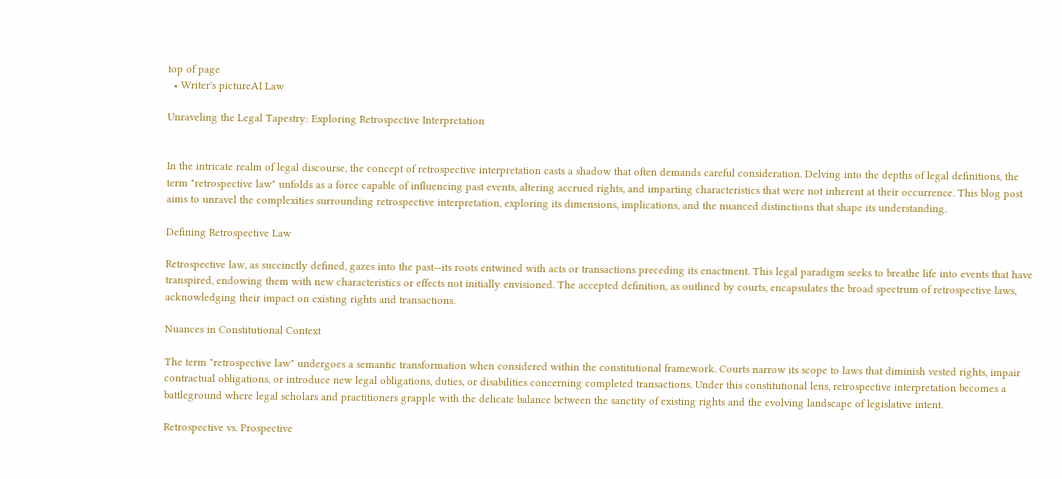top of page
  • Writer's pictureAI Law

Unraveling the Legal Tapestry: Exploring Retrospective Interpretation


In the intricate realm of legal discourse, the concept of retrospective interpretation casts a shadow that often demands careful consideration. Delving into the depths of legal definitions, the term "retrospective law" unfolds as a force capable of influencing past events, altering accrued rights, and imparting characteristics that were not inherent at their occurrence. This blog post aims to unravel the complexities surrounding retrospective interpretation, exploring its dimensions, implications, and the nuanced distinctions that shape its understanding.

Defining Retrospective Law

Retrospective law, as succinctly defined, gazes into the past—its roots entwined with acts or transactions preceding its enactment. This legal paradigm seeks to breathe life into events that have transpired, endowing them with new characteristics or effects not initially envisioned. The accepted definition, as outlined by courts, encapsulates the broad spectrum of retrospective laws, acknowledging their impact on existing rights and transactions.

Nuances in Constitutional Context

The term "retrospective law" undergoes a semantic transformation when considered within the constitutional framework. Courts narrow its scope to laws that diminish vested rights, impair contractual obligations, or introduce new legal obligations, duties, or disabilities concerning completed transactions. Under this constitutional lens, retrospective interpretation becomes a battleground where legal scholars and practitioners grapple with the delicate balance between the sanctity of existing rights and the evolving landscape of legislative intent.

Retrospective vs. Prospective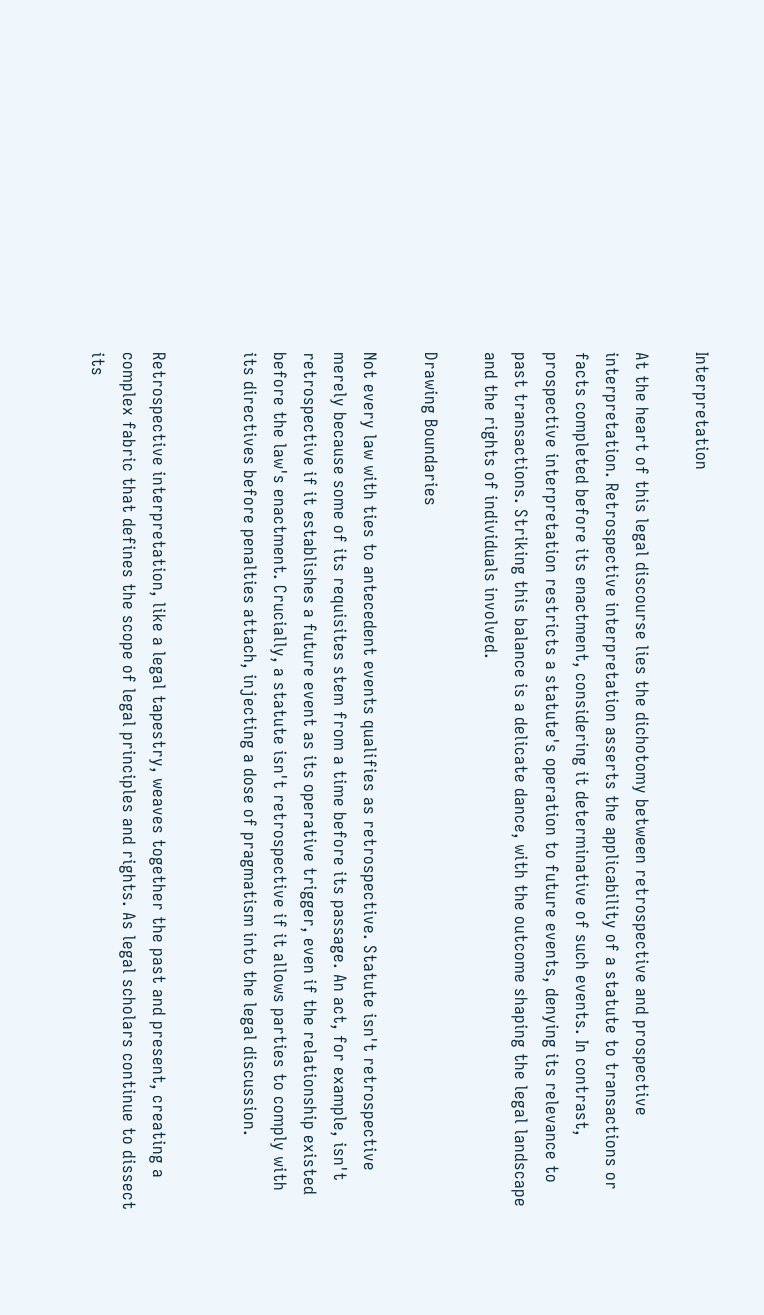Interpretation

At the heart of this legal discourse lies the dichotomy between retrospective and prospective interpretation. Retrospective interpretation asserts the applicability of a statute to transactions or facts completed before its enactment, considering it determinative of such events. In contrast, prospective interpretation restricts a statute's operation to future events, denying its relevance to past transactions. Striking this balance is a delicate dance, with the outcome shaping the legal landscape and the rights of individuals involved.

Drawing Boundaries

Not every law with ties to antecedent events qualifies as retrospective. Statute isn't retrospective merely because some of its requisites stem from a time before its passage. An act, for example, isn't retrospective if it establishes a future event as its operative trigger, even if the relationship existed before the law's enactment. Crucially, a statute isn't retrospective if it allows parties to comply with its directives before penalties attach, injecting a dose of pragmatism into the legal discussion.


Retrospective interpretation, like a legal tapestry, weaves together the past and present, creating a complex fabric that defines the scope of legal principles and rights. As legal scholars continue to dissect its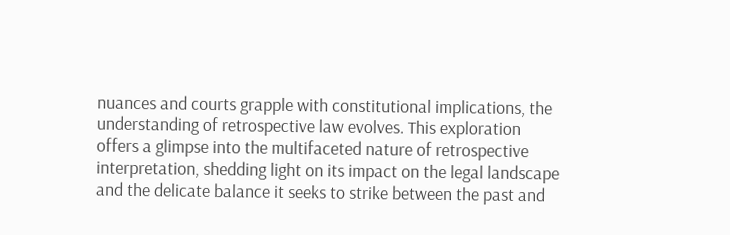nuances and courts grapple with constitutional implications, the understanding of retrospective law evolves. This exploration offers a glimpse into the multifaceted nature of retrospective interpretation, shedding light on its impact on the legal landscape and the delicate balance it seeks to strike between the past and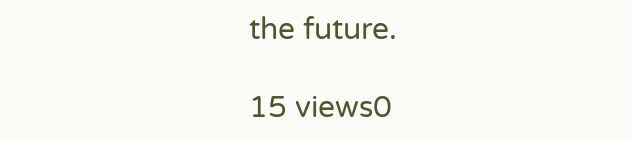the future.

15 views0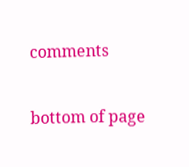comments


bottom of page